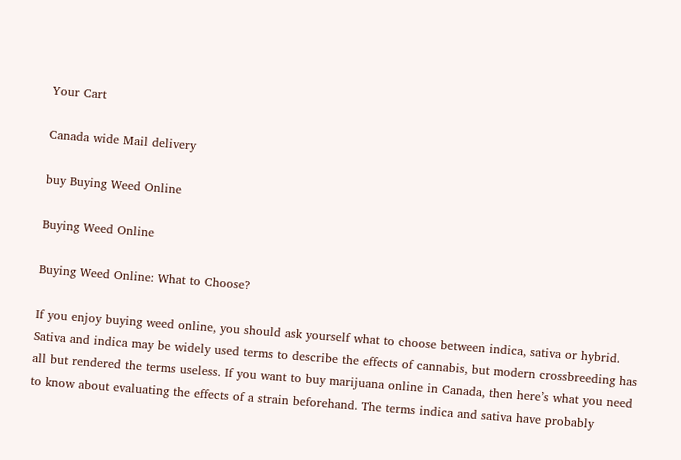Your Cart

Canada wide Mail delivery

buy Buying Weed Online

Buying Weed Online

Buying Weed Online: What to Choose?

If you enjoy buying weed online, you should ask yourself what to choose between indica, sativa or hybrid. Sativa and indica may be widely used terms to describe the effects of cannabis, but modern crossbreeding has all but rendered the terms useless. If you want to buy marijuana online in Canada, then here’s what you need to know about evaluating the effects of a strain beforehand. The terms indica and sativa have probably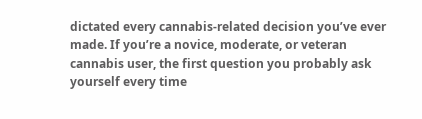dictated every cannabis-related decision you’ve ever made. If you’re a novice, moderate, or veteran cannabis user, the first question you probably ask yourself every time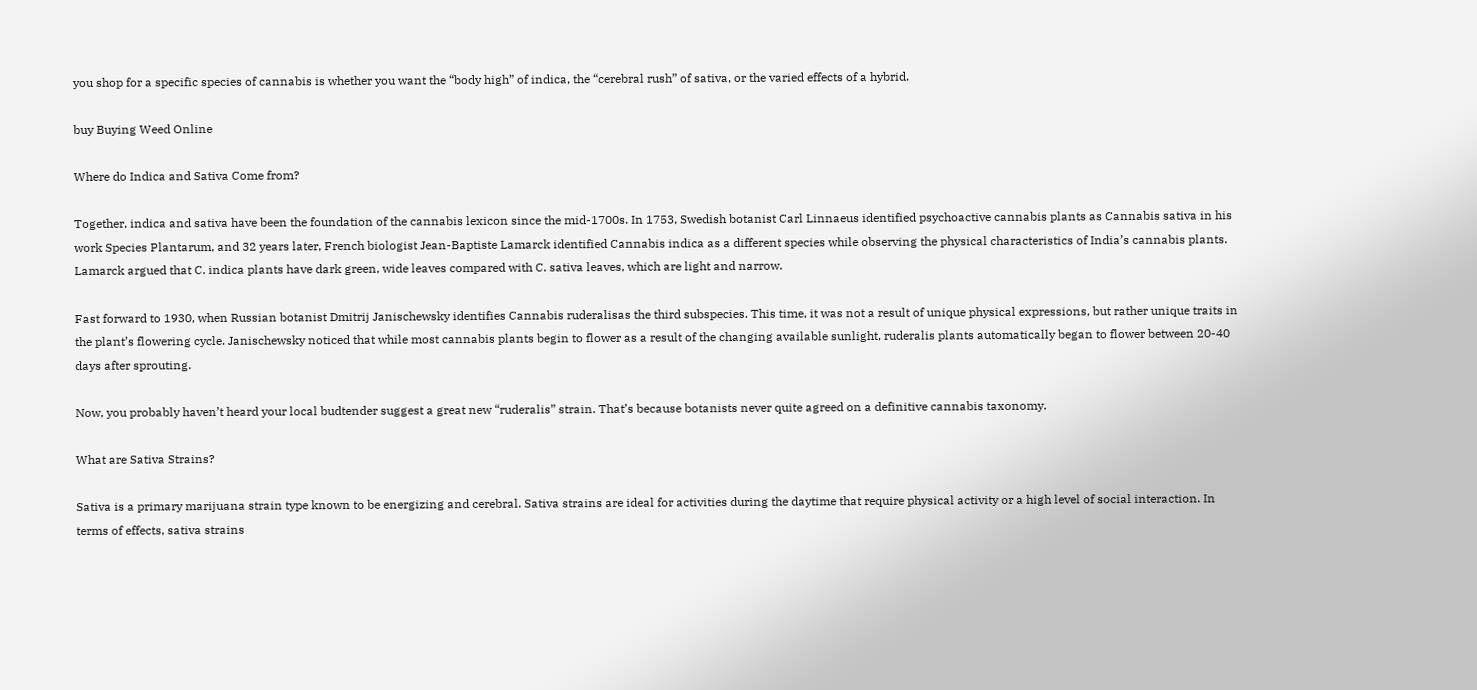you shop for a specific species of cannabis is whether you want the “body high” of indica, the “cerebral rush” of sativa, or the varied effects of a hybrid.

buy Buying Weed Online

Where do Indica and Sativa Come from?

Together, indica and sativa have been the foundation of the cannabis lexicon since the mid-1700s. In 1753, Swedish botanist Carl Linnaeus identified psychoactive cannabis plants as Cannabis sativa in his work Species Plantarum, and 32 years later, French biologist Jean-Baptiste Lamarck identified Cannabis indica as a different species while observing the physical characteristics of India’s cannabis plants. Lamarck argued that C. indica plants have dark green, wide leaves compared with C. sativa leaves, which are light and narrow.

Fast forward to 1930, when Russian botanist Dmitrij Janischewsky identifies Cannabis ruderalisas the third subspecies. This time, it was not a result of unique physical expressions, but rather unique traits in the plant’s flowering cycle. Janischewsky noticed that while most cannabis plants begin to flower as a result of the changing available sunlight, ruderalis plants automatically began to flower between 20-40 days after sprouting.

Now, you probably haven’t heard your local budtender suggest a great new “ruderalis” strain. That’s because botanists never quite agreed on a definitive cannabis taxonomy.

What are Sativa Strains?

Sativa is a primary marijuana strain type known to be energizing and cerebral. Sativa strains are ideal for activities during the daytime that require physical activity or a high level of social interaction. In terms of effects, sativa strains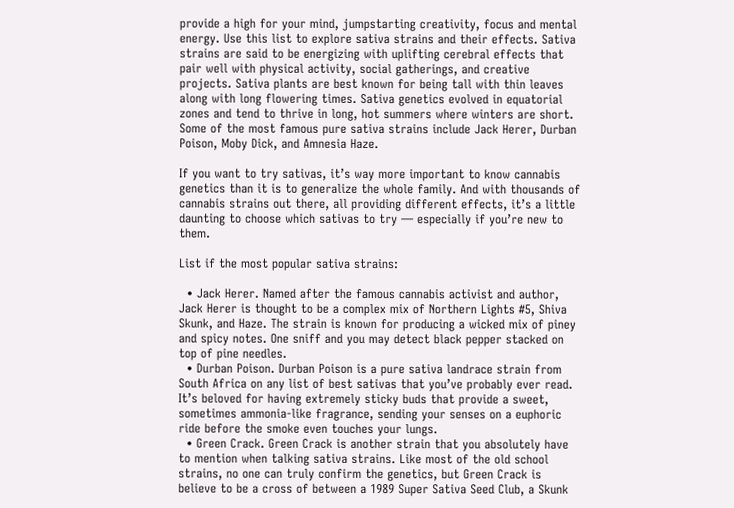provide a high for your mind, jumpstarting creativity, focus and mental energy. Use this list to explore sativa strains and their effects. Sativa strains are said to be energizing with uplifting cerebral effects that pair well with physical activity, social gatherings, and creative projects. Sativa plants are best known for being tall with thin leaves along with long flowering times. Sativa genetics evolved in equatorial zones and tend to thrive in long, hot summers where winters are short. Some of the most famous pure sativa strains include Jack Herer, Durban Poison, Moby Dick, and Amnesia Haze.

If you want to try sativas, it’s way more important to know cannabis genetics than it is to generalize the whole family. And with thousands of cannabis strains out there, all providing different effects, it’s a little daunting to choose which sativas to try — especially if you’re new to them.

List if the most popular sativa strains:

  • Jack Herer. Named after the famous cannabis activist and author, Jack Herer is thought to be a complex mix of Northern Lights #5, Shiva Skunk, and Haze. The strain is known for producing a wicked mix of piney and spicy notes. One sniff and you may detect black pepper stacked on top of pine needles.
  • Durban Poison. Durban Poison is a pure sativa landrace strain from South Africa on any list of best sativas that you’ve probably ever read. It’s beloved for having extremely sticky buds that provide a sweet, sometimes ammonia-like fragrance, sending your senses on a euphoric ride before the smoke even touches your lungs.
  • Green Crack. Green Crack is another strain that you absolutely have to mention when talking sativa strains. Like most of the old school strains, no one can truly confirm the genetics, but Green Crack is believe to be a cross of between a 1989 Super Sativa Seed Club, a Skunk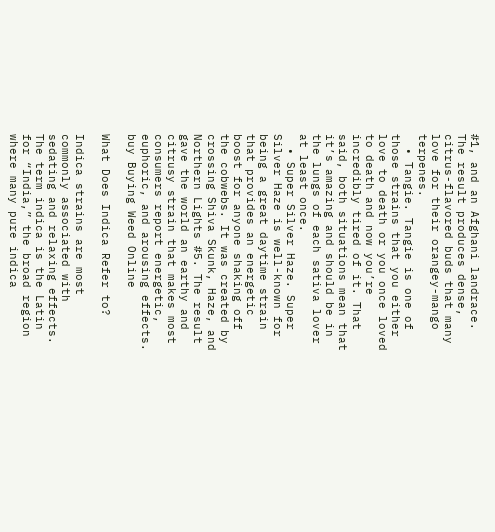#1, and an Afghani landrace. The result produces dense, citrus-flavored buds that many love for their orangey-mango terpenes.
  • Tangie. Tangie is one of those strains that you either love to death or you once loved to death and now you’re incredibly tired of it. That said, both situations mean that it’s amazing and should be in the lungs of each sativa lover at least once.
  • Super Silver Haze. Super Silver Haze is well-known for being a great daytime strain that provides an energetic boost for anyone shaking off the cobwebs. It was created by crossing Shiva Skunk, Haze, and Northern Lights #5. The result gave the world an earthy and citrusy strain that makes most consumers report energetic, euphoric, and arousing effects.
buy Buying Weed Online

What Does Indica Refer to?

Indica strains are most commonly associated with sedating and relaxing effects. The term indica is the Latin for “India,” the broad region where many pure indica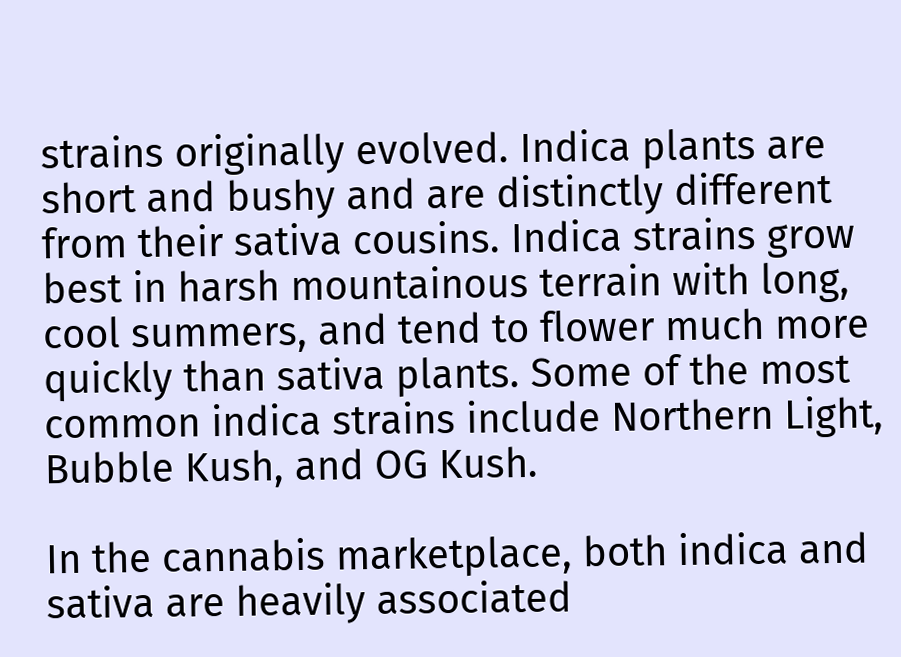strains originally evolved. Indica plants are short and bushy and are distinctly different from their sativa cousins. Indica strains grow best in harsh mountainous terrain with long, cool summers, and tend to flower much more quickly than sativa plants. Some of the most common indica strains include Northern Light, Bubble Kush, and OG Kush.

In the cannabis marketplace, both indica and sativa are heavily associated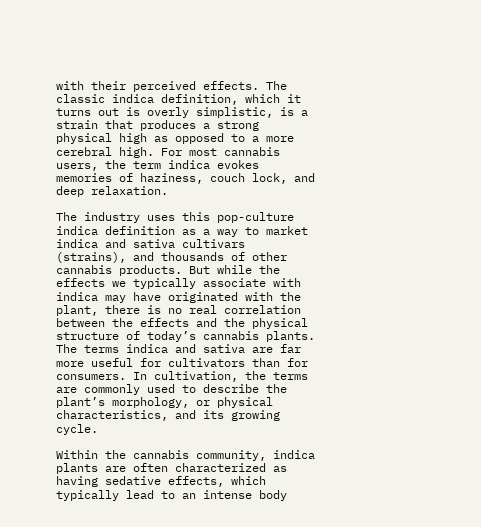with their perceived effects. The classic indica definition, which it turns out is overly simplistic, is a strain that produces a strong physical high as opposed to a more cerebral high. For most cannabis users, the term indica evokes memories of haziness, couch lock, and deep relaxation.

The industry uses this pop-culture indica definition as a way to market indica and sativa cultivars (strains), and thousands of other cannabis products. But while the effects we typically associate with indica may have originated with the plant, there is no real correlation between the effects and the physical structure of today’s cannabis plants. The terms indica and sativa are far more useful for cultivators than for consumers. In cultivation, the terms are commonly used to describe the plant’s morphology, or physical characteristics, and its growing cycle.

Within the cannabis community, indica plants are often characterized as having sedative effects, which typically lead to an intense body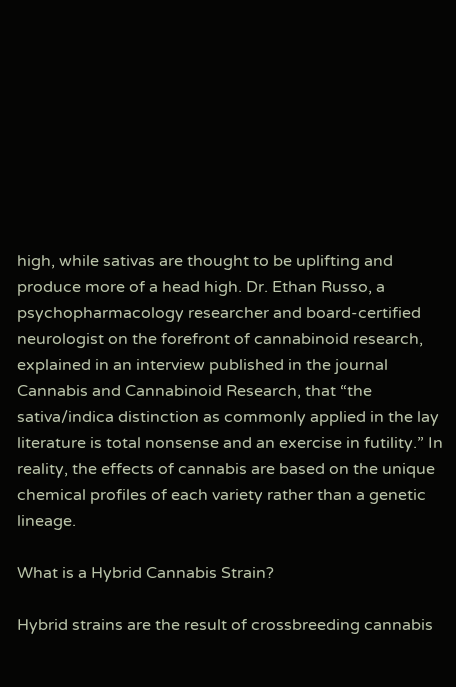high, while sativas are thought to be uplifting and produce more of a head high. Dr. Ethan Russo, a psychopharmacology researcher and board-certified neurologist on the forefront of cannabinoid research, explained in an interview published in the journal Cannabis and Cannabinoid Research, that “the sativa/indica distinction as commonly applied in the lay literature is total nonsense and an exercise in futility.” In reality, the effects of cannabis are based on the unique chemical profiles of each variety rather than a genetic lineage.

What is a Hybrid Cannabis Strain?

Hybrid strains are the result of crossbreeding cannabis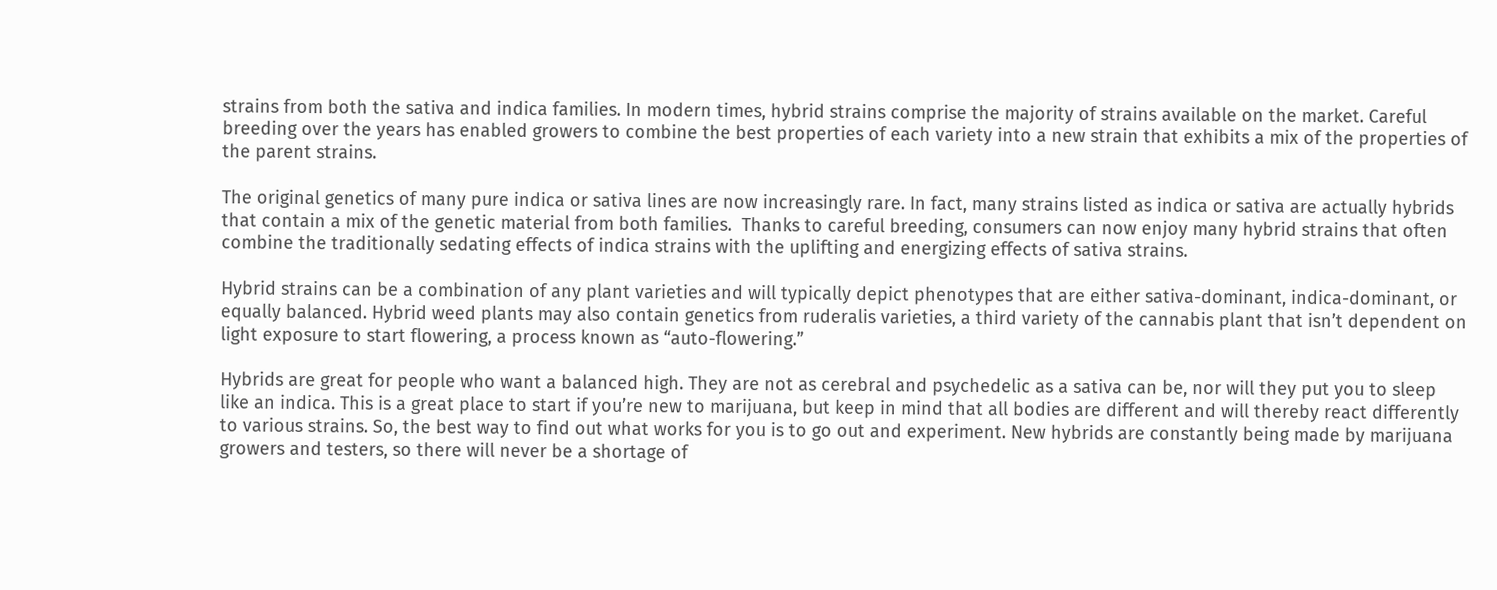strains from both the sativa and indica families. In modern times, hybrid strains comprise the majority of strains available on the market. Careful breeding over the years has enabled growers to combine the best properties of each variety into a new strain that exhibits a mix of the properties of the parent strains.

The original genetics of many pure indica or sativa lines are now increasingly rare. In fact, many strains listed as indica or sativa are actually hybrids that contain a mix of the genetic material from both families.  Thanks to careful breeding, consumers can now enjoy many hybrid strains that often combine the traditionally sedating effects of indica strains with the uplifting and energizing effects of sativa strains.

Hybrid strains can be a combination of any plant varieties and will typically depict phenotypes that are either sativa-dominant, indica-dominant, or equally balanced. Hybrid weed plants may also contain genetics from ruderalis varieties, a third variety of the cannabis plant that isn’t dependent on light exposure to start flowering, a process known as “auto-flowering.”

Hybrids are great for people who want a balanced high. They are not as cerebral and psychedelic as a sativa can be, nor will they put you to sleep like an indica. This is a great place to start if you’re new to marijuana, but keep in mind that all bodies are different and will thereby react differently to various strains. So, the best way to find out what works for you is to go out and experiment. New hybrids are constantly being made by marijuana growers and testers, so there will never be a shortage of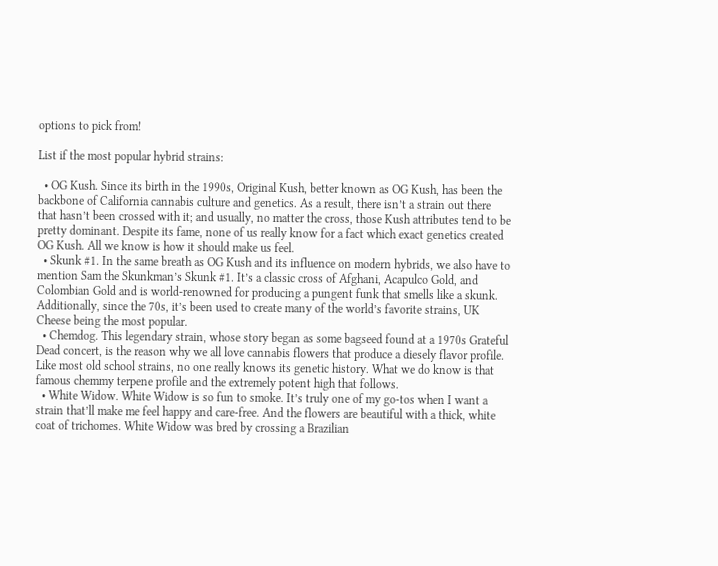options to pick from!

List if the most popular hybrid strains:

  • OG Kush. Since its birth in the 1990s, Original Kush, better known as OG Kush, has been the backbone of California cannabis culture and genetics. As a result, there isn’t a strain out there that hasn’t been crossed with it; and usually, no matter the cross, those Kush attributes tend to be pretty dominant. Despite its fame, none of us really know for a fact which exact genetics created OG Kush. All we know is how it should make us feel.
  • Skunk #1. In the same breath as OG Kush and its influence on modern hybrids, we also have to mention Sam the Skunkman’s Skunk #1. It’s a classic cross of Afghani, Acapulco Gold, and Colombian Gold and is world-renowned for producing a pungent funk that smells like a skunk. Additionally, since the 70s, it’s been used to create many of the world’s favorite strains, UK Cheese being the most popular.
  • Chemdog. This legendary strain, whose story began as some bagseed found at a 1970s Grateful Dead concert, is the reason why we all love cannabis flowers that produce a diesely flavor profile. Like most old school strains, no one really knows its genetic history. What we do know is that famous chemmy terpene profile and the extremely potent high that follows.
  • White Widow. White Widow is so fun to smoke. It’s truly one of my go-tos when I want a strain that’ll make me feel happy and care-free. And the flowers are beautiful with a thick, white coat of trichomes. White Widow was bred by crossing a Brazilian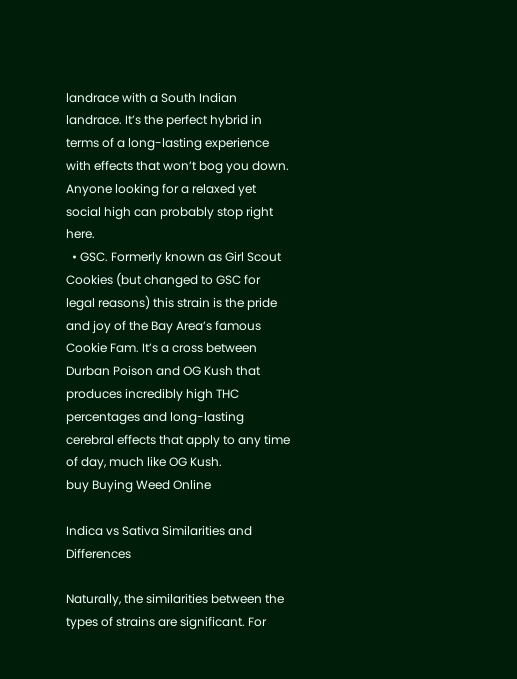landrace with a South Indian landrace. It’s the perfect hybrid in terms of a long-lasting experience with effects that won’t bog you down. Anyone looking for a relaxed yet social high can probably stop right here.
  • GSC. Formerly known as Girl Scout Cookies (but changed to GSC for legal reasons) this strain is the pride and joy of the Bay Area’s famous Cookie Fam. It’s a cross between Durban Poison and OG Kush that produces incredibly high THC percentages and long-lasting cerebral effects that apply to any time of day, much like OG Kush.
buy Buying Weed Online

Indica vs Sativa Similarities and Differences

Naturally, the similarities between the types of strains are significant. For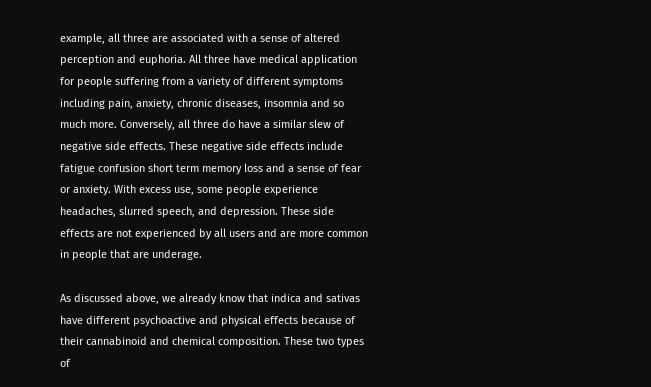example, all three are associated with a sense of altered perception and euphoria. All three have medical application for people suffering from a variety of different symptoms including pain, anxiety, chronic diseases, insomnia and so much more. Conversely, all three do have a similar slew of negative side effects. These negative side effects include fatigue confusion short term memory loss and a sense of fear or anxiety. With excess use, some people experience headaches, slurred speech, and depression. These side effects are not experienced by all users and are more common in people that are underage.

As discussed above, we already know that indica and sativas have different psychoactive and physical effects because of their cannabinoid and chemical composition. These two types of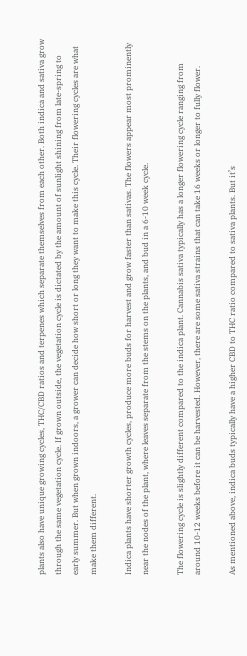plants also have unique growing cycles, THC/CBD ratios and terpenes which separate themselves from each other. Both indica and sativa grow through the same vegetation cycle. If grown outside, the vegetation cycle is dictated by the amount of sunlight shining from late-spring to early summer. But when grown indoors, a grower can decide how short or long they want to make this cycle. Their flowering cycles are what make them different.

Indica plants have shorter growth cycles, produce more buds for harvest and grow faster than sativas. The flowers appear most prominently near the nodes of the plant, where leaves separate from the stems on the plants, and bud in a 6-10 week cycle.

The flowering cycle is slightly different compared to the indica plant. Cannabis sativa typically has a longer flowering cycle ranging from around 10-12 weeks before it can be harvested. However, there are some sativa strains that can take 16 weeks or longer to fully flower.

As mentioned above, indica buds typically have a higher CBD to THC ratio compared to sativa plants. But it’s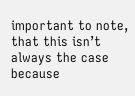important to note, that this isn’t always the case because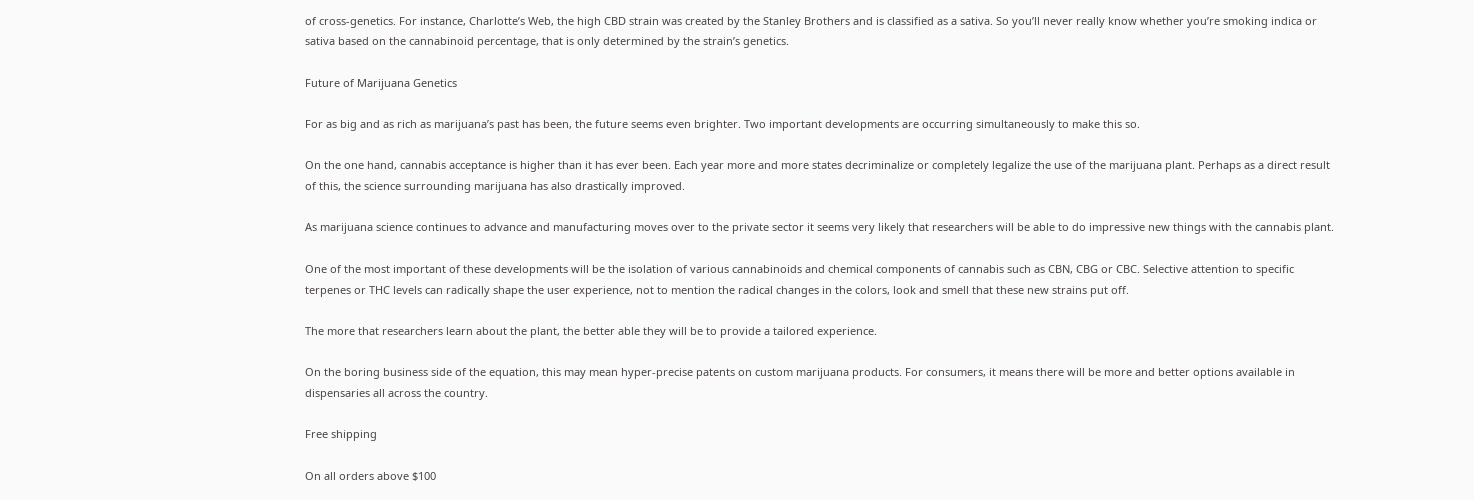of cross-genetics. For instance, Charlotte’s Web, the high CBD strain was created by the Stanley Brothers and is classified as a sativa. So you’ll never really know whether you’re smoking indica or sativa based on the cannabinoid percentage, that is only determined by the strain’s genetics.

Future of Marijuana Genetics

For as big and as rich as marijuana’s past has been, the future seems even brighter. Two important developments are occurring simultaneously to make this so.

On the one hand, cannabis acceptance is higher than it has ever been. Each year more and more states decriminalize or completely legalize the use of the marijuana plant. Perhaps as a direct result of this, the science surrounding marijuana has also drastically improved.

As marijuana science continues to advance and manufacturing moves over to the private sector it seems very likely that researchers will be able to do impressive new things with the cannabis plant.

One of the most important of these developments will be the isolation of various cannabinoids and chemical components of cannabis such as CBN, CBG or CBC. Selective attention to specific terpenes or THC levels can radically shape the user experience, not to mention the radical changes in the colors, look and smell that these new strains put off.

The more that researchers learn about the plant, the better able they will be to provide a tailored experience.

On the boring business side of the equation, this may mean hyper-precise patents on custom marijuana products. For consumers, it means there will be more and better options available in dispensaries all across the country.

Free shipping

On all orders above $100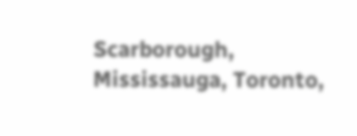Scarborough, Mississauga, Toronto,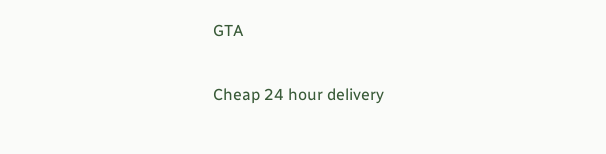GTA

Cheap 24 hour delivery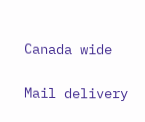Canada wide

Mail delivery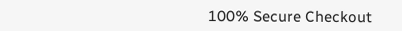100% Secure Checkout